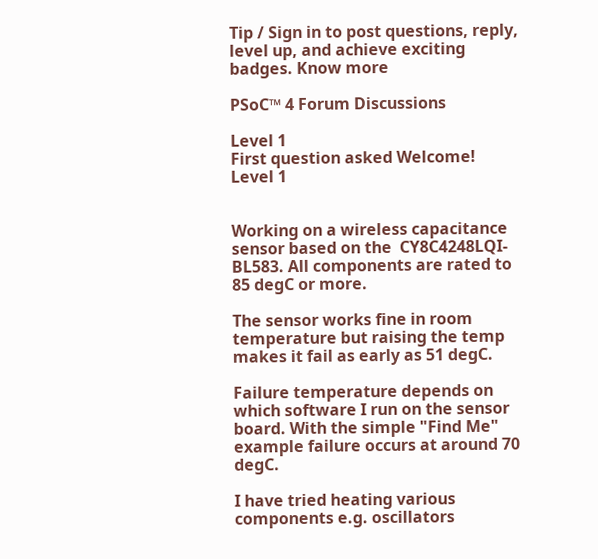Tip / Sign in to post questions, reply, level up, and achieve exciting badges. Know more

PSoC™ 4 Forum Discussions

Level 1
First question asked Welcome!
Level 1


Working on a wireless capacitance sensor based on the  CY8C4248LQI-BL583. All components are rated to 85 degC or more.

The sensor works fine in room temperature but raising the temp makes it fail as early as 51 degC.

Failure temperature depends on which software I run on the sensor board. With the simple "Find Me" example failure occurs at around 70 degC.

I have tried heating various components e.g. oscillators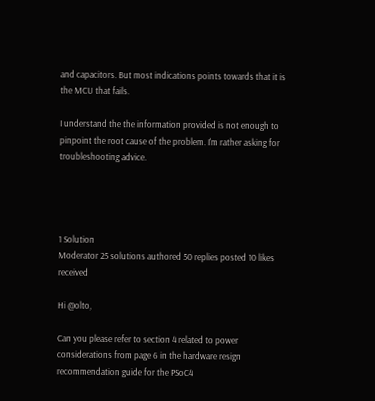and capacitors. But most indications points towards that it is the MCU that fails.

I understand the the information provided is not enough to pinpoint the root cause of the problem. I'm rather asking for troubleshooting advice.




1 Solution
Moderator 25 solutions authored 50 replies posted 10 likes received

Hi @olto,

Can you please refer to section 4 related to power considerations from page 6 in the hardware resign recommendation guide for the PSoC4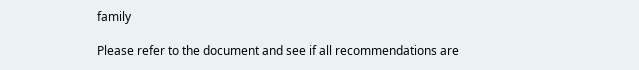family

Please refer to the document and see if all recommendations are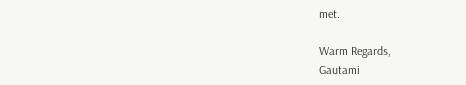met.

Warm Regards,
Gautami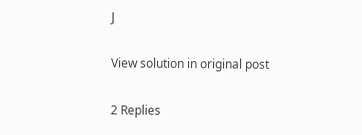J

View solution in original post

2 Replies